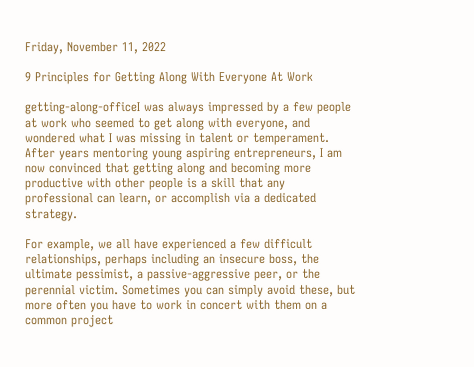Friday, November 11, 2022

9 Principles for Getting Along With Everyone At Work

getting-along-officeI was always impressed by a few people at work who seemed to get along with everyone, and wondered what I was missing in talent or temperament. After years mentoring young aspiring entrepreneurs, I am now convinced that getting along and becoming more productive with other people is a skill that any professional can learn, or accomplish via a dedicated strategy.

For example, we all have experienced a few difficult relationships, perhaps including an insecure boss, the ultimate pessimist, a passive-aggressive peer, or the perennial victim. Sometimes you can simply avoid these, but more often you have to work in concert with them on a common project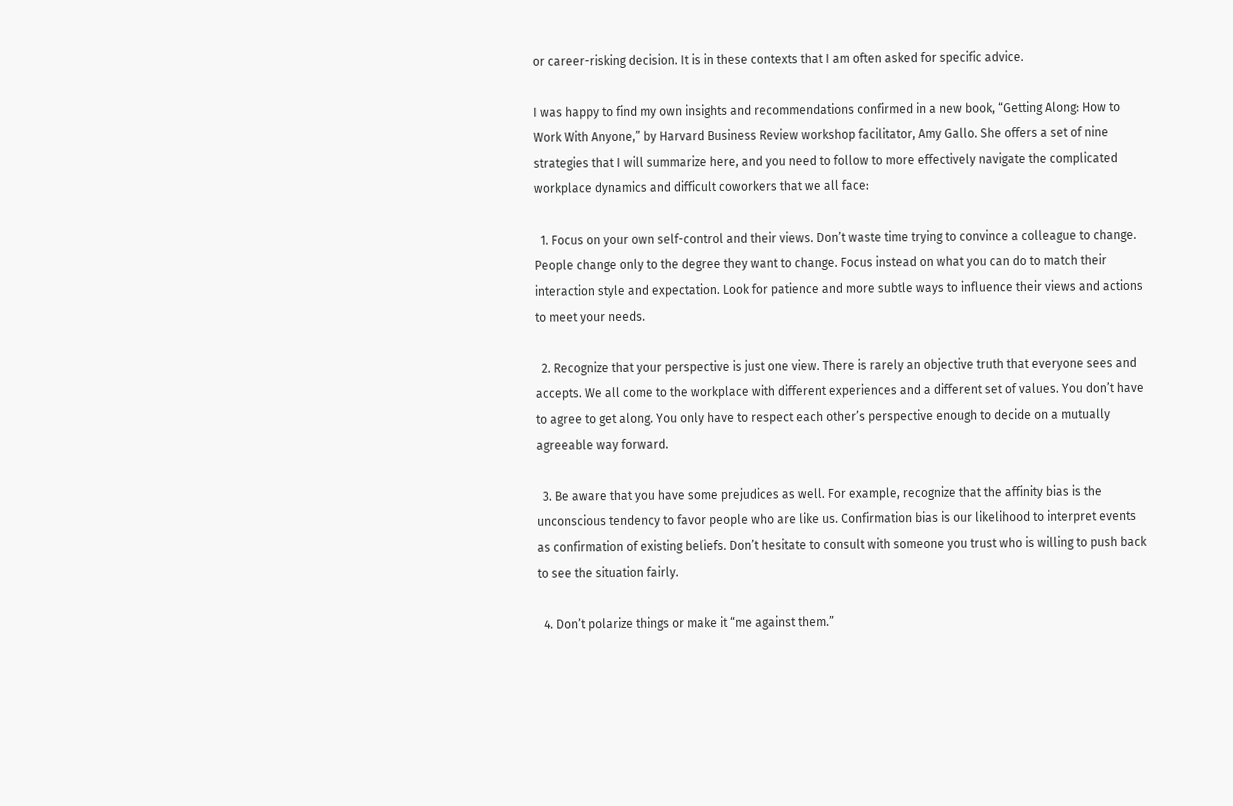or career-risking decision. It is in these contexts that I am often asked for specific advice.

I was happy to find my own insights and recommendations confirmed in a new book, “Getting Along: How to Work With Anyone,” by Harvard Business Review workshop facilitator, Amy Gallo. She offers a set of nine strategies that I will summarize here, and you need to follow to more effectively navigate the complicated workplace dynamics and difficult coworkers that we all face:

  1. Focus on your own self-control and their views. Don’t waste time trying to convince a colleague to change. People change only to the degree they want to change. Focus instead on what you can do to match their interaction style and expectation. Look for patience and more subtle ways to influence their views and actions to meet your needs.

  2. Recognize that your perspective is just one view. There is rarely an objective truth that everyone sees and accepts. We all come to the workplace with different experiences and a different set of values. You don’t have to agree to get along. You only have to respect each other’s perspective enough to decide on a mutually agreeable way forward.

  3. Be aware that you have some prejudices as well. For example, recognize that the affinity bias is the unconscious tendency to favor people who are like us. Confirmation bias is our likelihood to interpret events as confirmation of existing beliefs. Don’t hesitate to consult with someone you trust who is willing to push back to see the situation fairly.

  4. Don’t polarize things or make it “me against them.”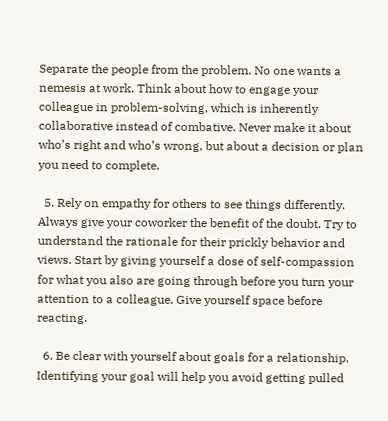Separate the people from the problem. No one wants a nemesis at work. Think about how to engage your colleague in problem-solving, which is inherently collaborative instead of combative. Never make it about who’s right and who’s wrong, but about a decision or plan you need to complete.

  5. Rely on empathy for others to see things differently. Always give your coworker the benefit of the doubt. Try to understand the rationale for their prickly behavior and views. Start by giving yourself a dose of self-compassion for what you also are going through before you turn your attention to a colleague. Give yourself space before reacting.

  6. Be clear with yourself about goals for a relationship. Identifying your goal will help you avoid getting pulled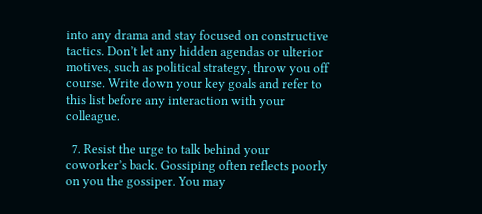into any drama and stay focused on constructive tactics. Don’t let any hidden agendas or ulterior motives, such as political strategy, throw you off course. Write down your key goals and refer to this list before any interaction with your colleague.

  7. Resist the urge to talk behind your coworker’s back. Gossiping often reflects poorly on you the gossiper. You may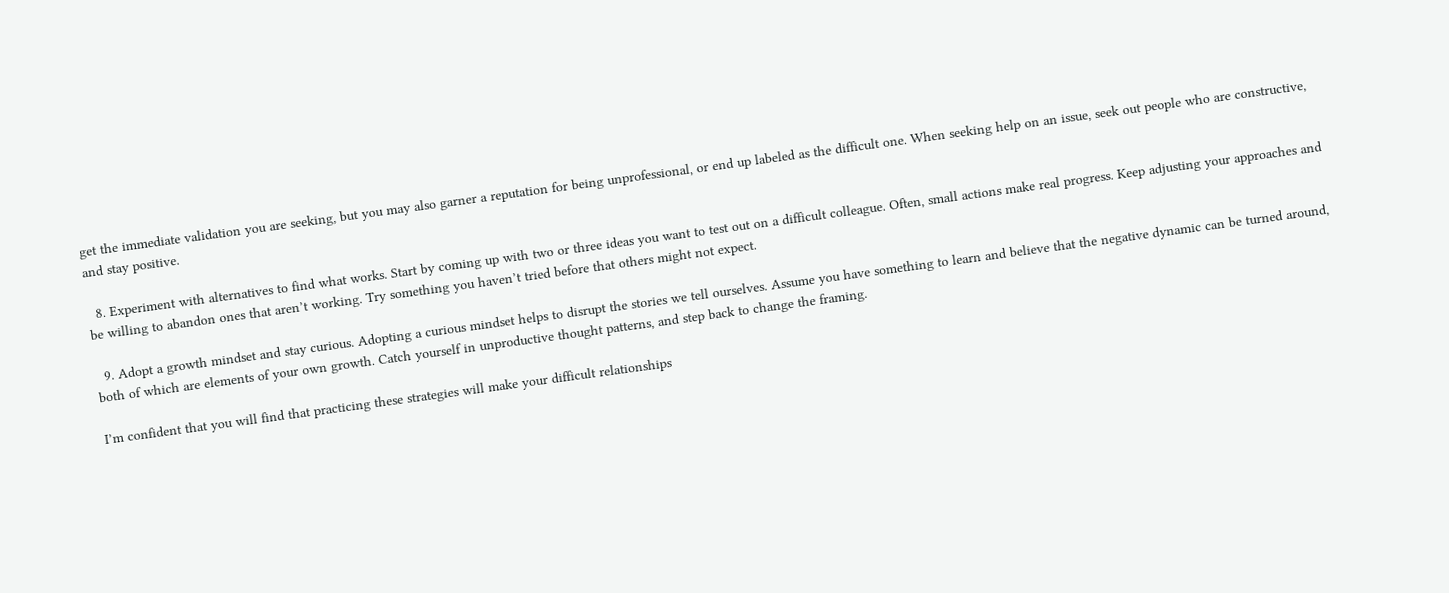get the immediate validation you are seeking, but you may also garner a reputation for being unprofessional, or end up labeled as the difficult one. When seeking help on an issue, seek out people who are constructive, and stay positive.

  8. Experiment with alternatives to find what works. Start by coming up with two or three ideas you want to test out on a difficult colleague. Often, small actions make real progress. Keep adjusting your approaches and be willing to abandon ones that aren’t working. Try something you haven’t tried before that others might not expect.

  9. Adopt a growth mindset and stay curious. Adopting a curious mindset helps to disrupt the stories we tell ourselves. Assume you have something to learn and believe that the negative dynamic can be turned around, both of which are elements of your own growth. Catch yourself in unproductive thought patterns, and step back to change the framing.

I’m confident that you will find that practicing these strategies will make your difficult relationships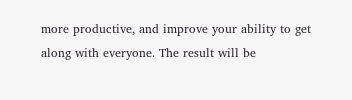more productive, and improve your ability to get along with everyone. The result will be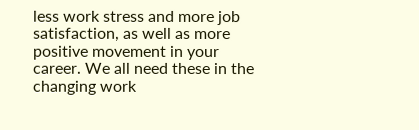less work stress and more job satisfaction, as well as more positive movement in your career. We all need these in the changing work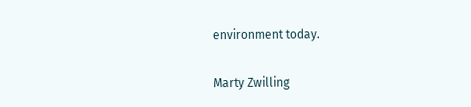environment today.

Marty Zwilling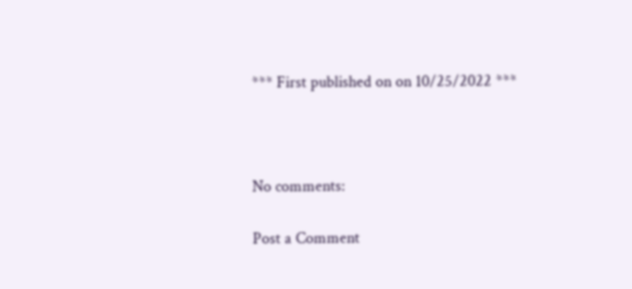*** First published on on 10/25/2022 ***



No comments:

Post a Comment